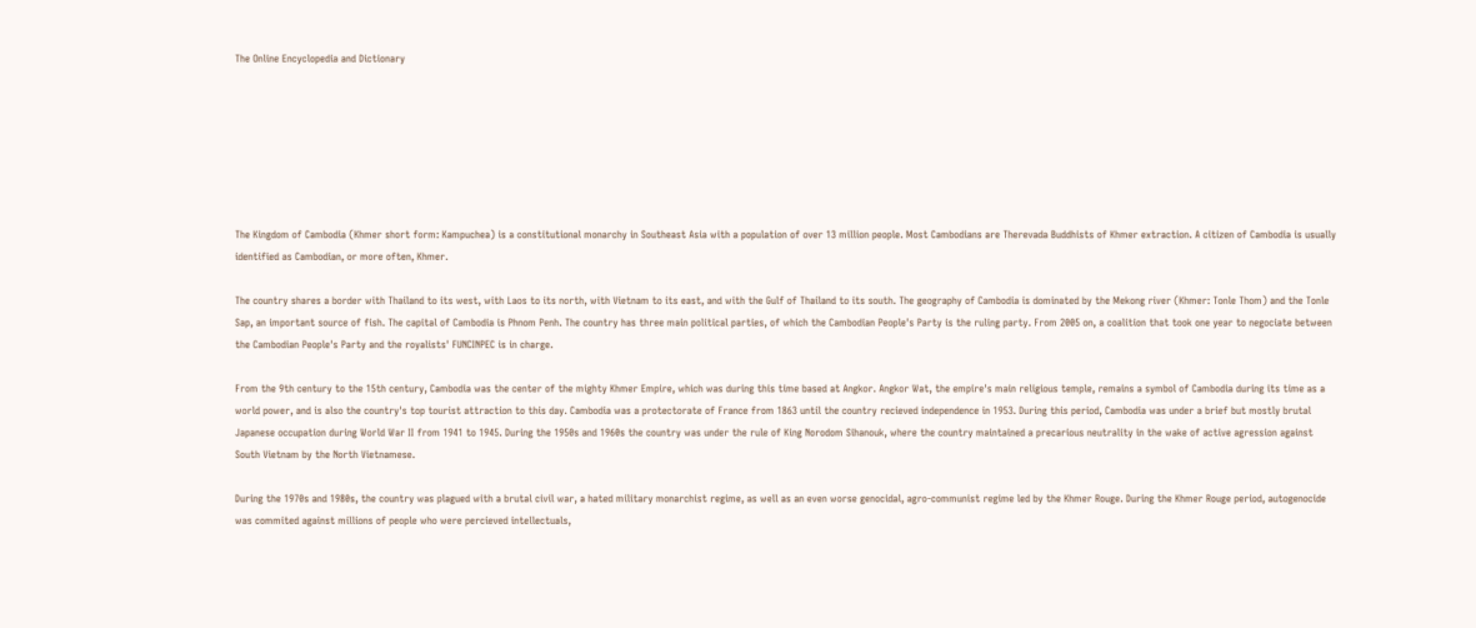The Online Encyclopedia and Dictionary







The Kingdom of Cambodia (Khmer short form: Kampuchea) is a constitutional monarchy in Southeast Asia with a population of over 13 million people. Most Cambodians are Therevada Buddhists of Khmer extraction. A citizen of Cambodia is usually identified as Cambodian, or more often, Khmer.

The country shares a border with Thailand to its west, with Laos to its north, with Vietnam to its east, and with the Gulf of Thailand to its south. The geography of Cambodia is dominated by the Mekong river (Khmer: Tonle Thom) and the Tonle Sap, an important source of fish. The capital of Cambodia is Phnom Penh. The country has three main political parties, of which the Cambodian People's Party is the ruling party. From 2005 on, a coalition that took one year to negociate between the Cambodian People's Party and the royalists' FUNCINPEC is in charge.

From the 9th century to the 15th century, Cambodia was the center of the mighty Khmer Empire, which was during this time based at Angkor. Angkor Wat, the empire's main religious temple, remains a symbol of Cambodia during its time as a world power, and is also the country's top tourist attraction to this day. Cambodia was a protectorate of France from 1863 until the country recieved independence in 1953. During this period, Cambodia was under a brief but mostly brutal Japanese occupation during World War II from 1941 to 1945. During the 1950s and 1960s the country was under the rule of King Norodom Sihanouk, where the country maintained a precarious neutrality in the wake of active agression against South Vietnam by the North Vietnamese.

During the 1970s and 1980s, the country was plagued with a brutal civil war, a hated military monarchist regime, as well as an even worse genocidal, agro-communist regime led by the Khmer Rouge. During the Khmer Rouge period, autogenocide was commited against millions of people who were percieved intellectuals,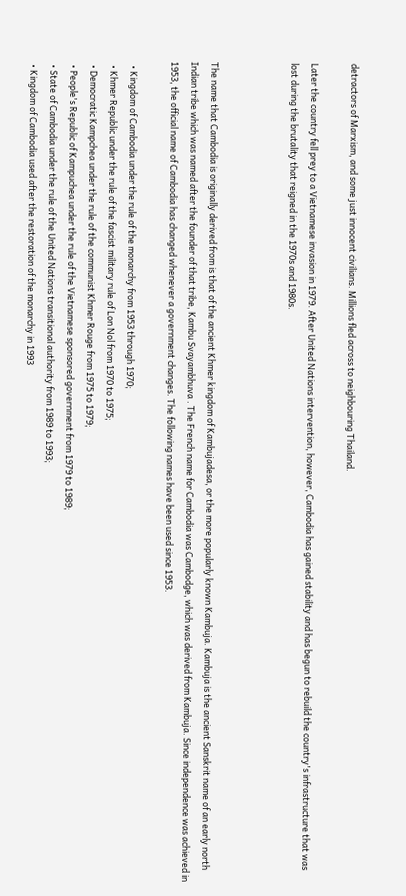detractors of Marxism, and some just innocent civilians. Millions fled across to neighbouring Thailand.

Later the country fell prey to a Vietnamese invasion in 1979. After United Nations intervention, however, Cambodia has gained stability and has begun to rebuild the country's infrastructure that was lost during the brutality that reigned in the 1970s and 1980s.



The name that Cambodia is originally derived from is that of the ancient Khmer kingdom of Kambujadesa, or the more popularly known Kambuja. Kambuja is the ancient Sanskrit name of an early north Indian tribe which was named after the founder of that tribe, Kambu Svayambhuva . The French name for Cambodia was Cambodge, which was derived from Kambuja. Since independence was achieved in 1953, the official name of Cambodia has changed whenever a government changes. The following names have been used since 1953.

  • Kingdom of Cambodia under the rule of the monarchy from 1953 through 1970;
  • Khmer Republic under the rule of the fascist military rule of Lon Nol from 1970 to 1975;
  • Democratic Kampchea under the rule of the communist Khmer Rouge from 1975 to 1979;
  • People's Republic of Kampuchea under the rule of the Vietnamese sponsored government from 1979 to 1989;
  • State of Cambodia under the rule of the United Nations transitional authority from 1989 to 1993;
  • Kingdom of Cambodia used after the restoration of the monarchy in 1993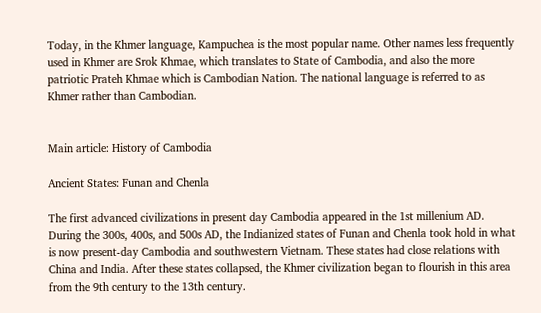Today, in the Khmer language, Kampuchea is the most popular name. Other names less frequently used in Khmer are Srok Khmae, which translates to State of Cambodia, and also the more patriotic Prateh Khmae which is Cambodian Nation. The national language is referred to as Khmer rather than Cambodian.


Main article: History of Cambodia

Ancient States: Funan and Chenla

The first advanced civilizations in present day Cambodia appeared in the 1st millenium AD. During the 300s, 400s, and 500s AD, the Indianized states of Funan and Chenla took hold in what is now present-day Cambodia and southwestern Vietnam. These states had close relations with China and India. After these states collapsed, the Khmer civilization began to flourish in this area from the 9th century to the 13th century.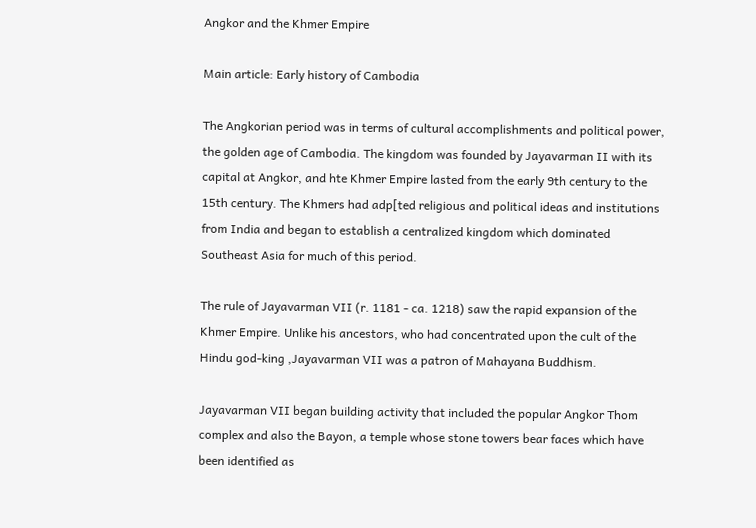Angkor and the Khmer Empire

Main article: Early history of Cambodia

The Angkorian period was in terms of cultural accomplishments and political power, the golden age of Cambodia. The kingdom was founded by Jayavarman II with its capital at Angkor, and hte Khmer Empire lasted from the early 9th century to the 15th century. The Khmers had adp[ted religious and political ideas and institutions from India and began to establish a centralized kingdom which dominated Southeast Asia for much of this period.

The rule of Jayavarman VII (r. 1181 - ca. 1218) saw the rapid expansion of the Khmer Empire. Unlike his ancestors, who had concentrated upon the cult of the Hindu god-king ,Jayavarman VII was a patron of Mahayana Buddhism.

Jayavarman VII began building activity that included the popular Angkor Thom complex and also the Bayon, a temple whose stone towers bear faces which have been identified as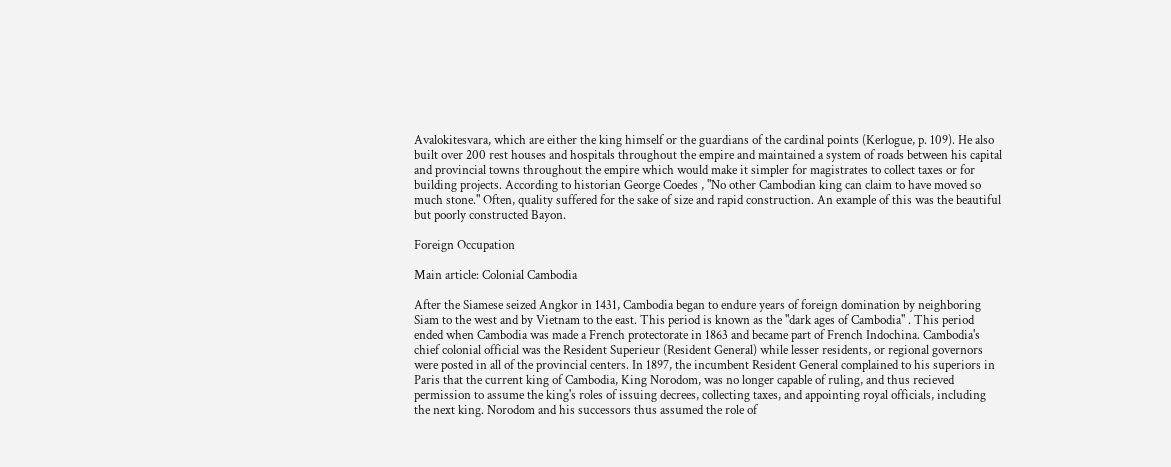Avalokitesvara, which are either the king himself or the guardians of the cardinal points (Kerlogue, p. 109). He also built over 200 rest houses and hospitals throughout the empire and maintained a system of roads between his capital and provincial towns throughout the empire which would make it simpler for magistrates to collect taxes or for building projects. According to historian George Coedes , "No other Cambodian king can claim to have moved so much stone." Often, quality suffered for the sake of size and rapid construction. An example of this was the beautiful but poorly constructed Bayon.

Foreign Occupation

Main article: Colonial Cambodia

After the Siamese seized Angkor in 1431, Cambodia began to endure years of foreign domination by neighboring Siam to the west and by Vietnam to the east. This period is known as the "dark ages of Cambodia" . This period ended when Cambodia was made a French protectorate in 1863 and became part of French Indochina. Cambodia's chief colonial official was the Resident Superieur (Resident General) while lesser residents, or regional governors were posted in all of the provincial centers. In 1897, the incumbent Resident General complained to his superiors in Paris that the current king of Cambodia, King Norodom, was no longer capable of ruling, and thus recieved permission to assume the king's roles of issuing decrees, collecting taxes, and appointing royal officials, including the next king. Norodom and his successors thus assumed the role of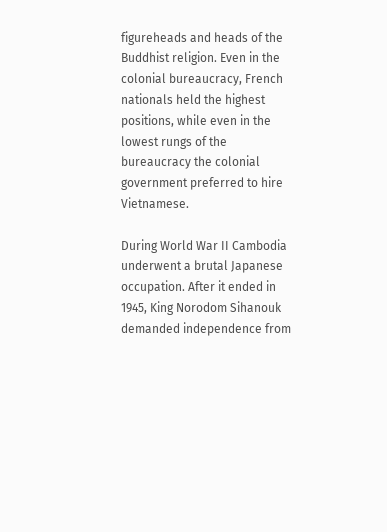figureheads and heads of the Buddhist religion. Even in the colonial bureaucracy, French nationals held the highest positions, while even in the lowest rungs of the bureaucracy the colonial government preferred to hire Vietnamese.

During World War II Cambodia underwent a brutal Japanese occupation. After it ended in 1945, King Norodom Sihanouk demanded independence from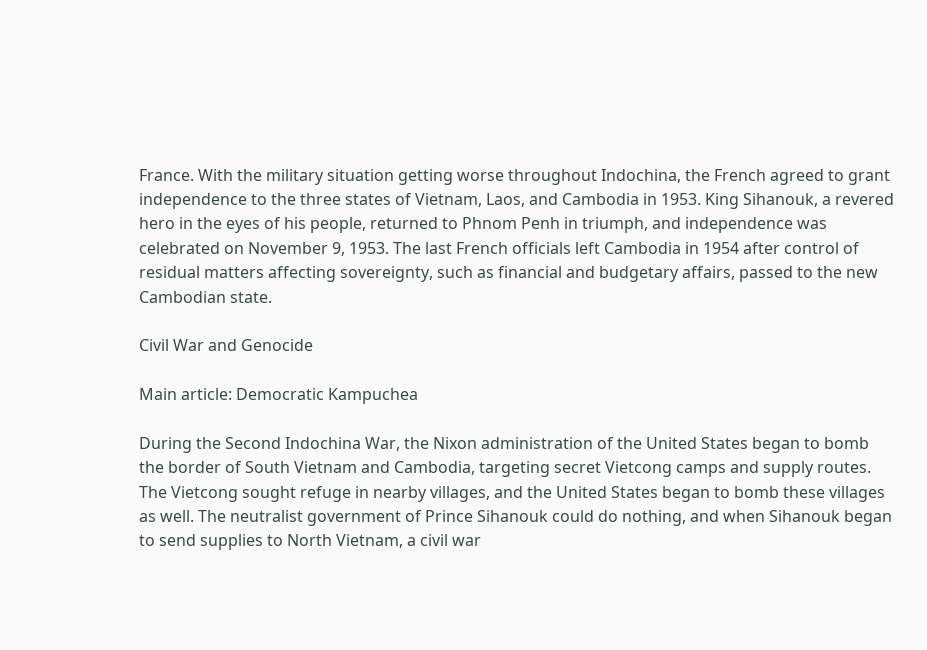France. With the military situation getting worse throughout Indochina, the French agreed to grant independence to the three states of Vietnam, Laos, and Cambodia in 1953. King Sihanouk, a revered hero in the eyes of his people, returned to Phnom Penh in triumph, and independence was celebrated on November 9, 1953. The last French officials left Cambodia in 1954 after control of residual matters affecting sovereignty, such as financial and budgetary affairs, passed to the new Cambodian state.

Civil War and Genocide

Main article: Democratic Kampuchea

During the Second Indochina War, the Nixon administration of the United States began to bomb the border of South Vietnam and Cambodia, targeting secret Vietcong camps and supply routes. The Vietcong sought refuge in nearby villages, and the United States began to bomb these villages as well. The neutralist government of Prince Sihanouk could do nothing, and when Sihanouk began to send supplies to North Vietnam, a civil war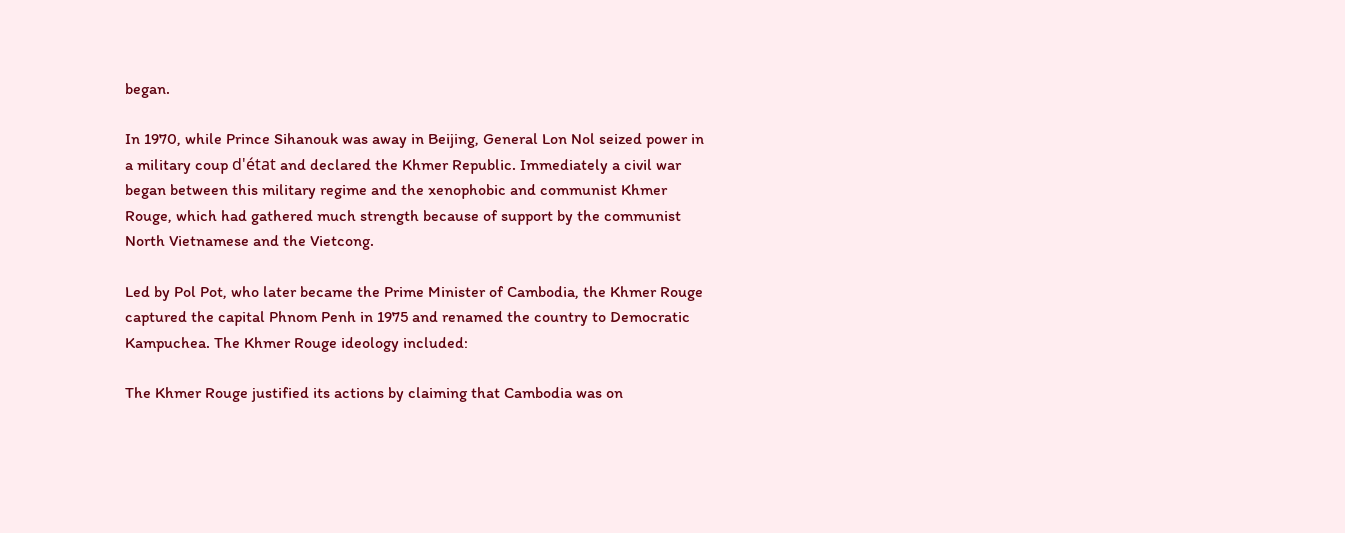began.

In 1970, while Prince Sihanouk was away in Beijing, General Lon Nol seized power in a military coup d'état and declared the Khmer Republic. Immediately a civil war began between this military regime and the xenophobic and communist Khmer Rouge, which had gathered much strength because of support by the communist North Vietnamese and the Vietcong.

Led by Pol Pot, who later became the Prime Minister of Cambodia, the Khmer Rouge captured the capital Phnom Penh in 1975 and renamed the country to Democratic Kampuchea. The Khmer Rouge ideology included:

The Khmer Rouge justified its actions by claiming that Cambodia was on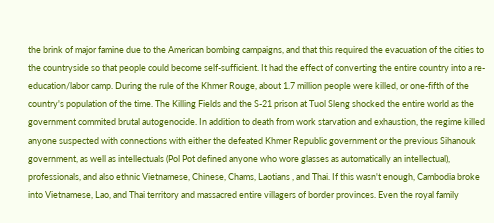the brink of major famine due to the American bombing campaigns, and that this required the evacuation of the cities to the countryside so that people could become self-sufficient. It had the effect of converting the entire country into a re-education/labor camp. During the rule of the Khmer Rouge, about 1.7 million people were killed, or one-fifth of the country's population of the time. The Killing Fields and the S-21 prison at Tuol Sleng shocked the entire world as the government commited brutal autogenocide. In addition to death from work starvation and exhaustion, the regime killed anyone suspected with connections with either the defeated Khmer Republic government or the previous Sihanouk government, as well as intellectuals (Pol Pot defined anyone who wore glasses as automatically an intellectual), professionals, and also ethnic Vietnamese, Chinese, Chams, Laotians , and Thai. If this wasn't enough, Cambodia broke into Vietnamese, Lao, and Thai territory and massacred entire villagers of border provinces. Even the royal family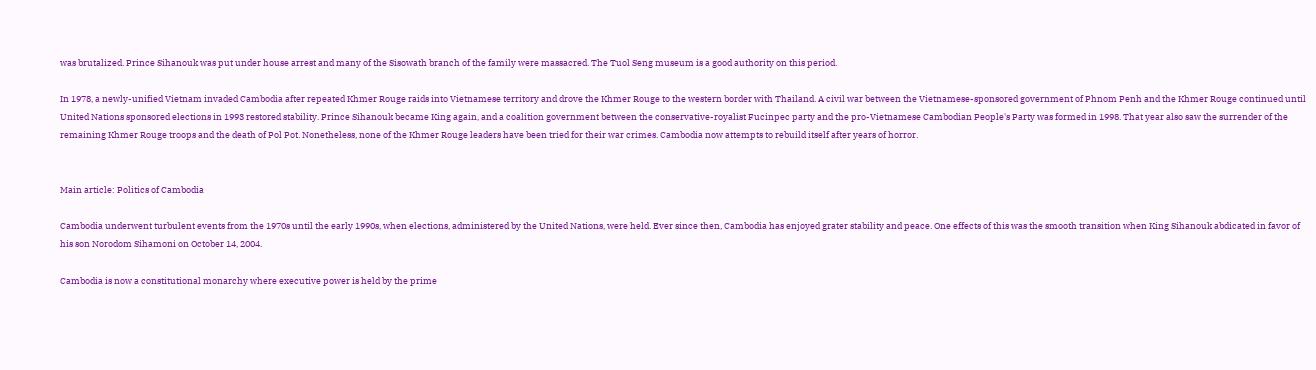was brutalized. Prince Sihanouk was put under house arrest and many of the Sisowath branch of the family were massacred. The Tuol Seng museum is a good authority on this period.

In 1978, a newly-unified Vietnam invaded Cambodia after repeated Khmer Rouge raids into Vietnamese territory and drove the Khmer Rouge to the western border with Thailand. A civil war between the Vietnamese-sponsored government of Phnom Penh and the Khmer Rouge continued until United Nations sponsored elections in 1993 restored stability. Prince Sihanouk became King again, and a coalition government between the conservative-royalist Fucinpec party and the pro-Vietnamese Cambodian People's Party was formed in 1998. That year also saw the surrender of the remaining Khmer Rouge troops and the death of Pol Pot. Nonetheless, none of the Khmer Rouge leaders have been tried for their war crimes. Cambodia now attempts to rebuild itself after years of horror.


Main article: Politics of Cambodia

Cambodia underwent turbulent events from the 1970s until the early 1990s, when elections, administered by the United Nations, were held. Ever since then, Cambodia has enjoyed grater stability and peace. One effects of this was the smooth transition when King Sihanouk abdicated in favor of his son Norodom Sihamoni on October 14, 2004.

Cambodia is now a constitutional monarchy where executive power is held by the prime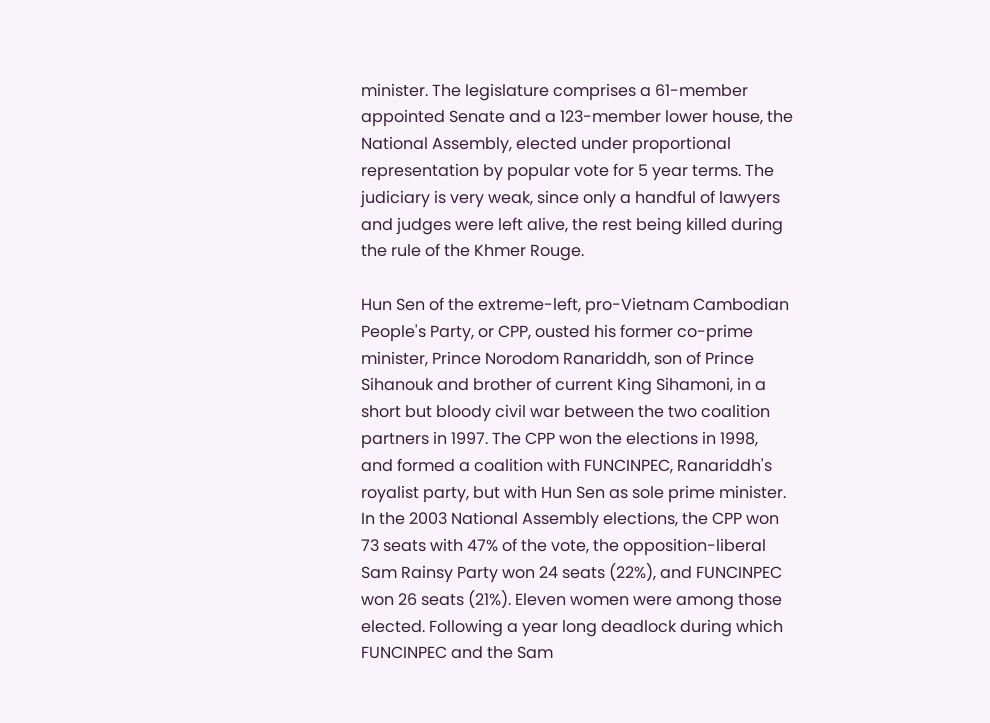minister. The legislature comprises a 61-member appointed Senate and a 123-member lower house, the National Assembly, elected under proportional representation by popular vote for 5 year terms. The judiciary is very weak, since only a handful of lawyers and judges were left alive, the rest being killed during the rule of the Khmer Rouge.

Hun Sen of the extreme-left, pro-Vietnam Cambodian People's Party, or CPP, ousted his former co-prime minister, Prince Norodom Ranariddh, son of Prince Sihanouk and brother of current King Sihamoni, in a short but bloody civil war between the two coalition partners in 1997. The CPP won the elections in 1998, and formed a coalition with FUNCINPEC, Ranariddh's royalist party, but with Hun Sen as sole prime minister. In the 2003 National Assembly elections, the CPP won 73 seats with 47% of the vote, the opposition-liberal Sam Rainsy Party won 24 seats (22%), and FUNCINPEC won 26 seats (21%). Eleven women were among those elected. Following a year long deadlock during which FUNCINPEC and the Sam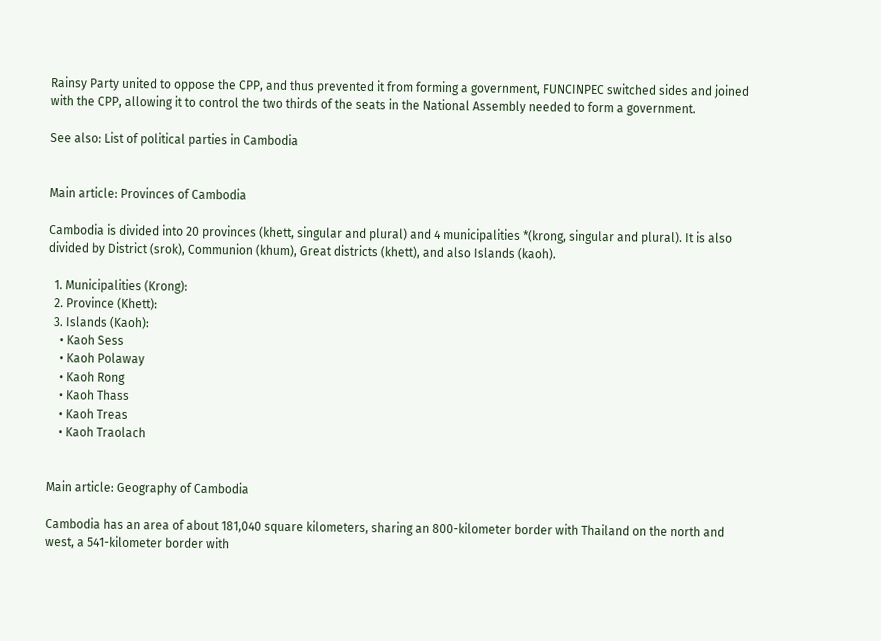Rainsy Party united to oppose the CPP, and thus prevented it from forming a government, FUNCINPEC switched sides and joined with the CPP, allowing it to control the two thirds of the seats in the National Assembly needed to form a government.

See also: List of political parties in Cambodia


Main article: Provinces of Cambodia

Cambodia is divided into 20 provinces (khett, singular and plural) and 4 municipalities *(krong, singular and plural). It is also divided by District (srok), Communion (khum), Great districts (khett), and also Islands (kaoh).

  1. Municipalities (Krong):
  2. Province (Khett):
  3. Islands (Kaoh):
    • Kaoh Sess
    • Kaoh Polaway
    • Kaoh Rong
    • Kaoh Thass
    • Kaoh Treas
    • Kaoh Traolach


Main article: Geography of Cambodia

Cambodia has an area of about 181,040 square kilometers, sharing an 800-kilometer border with Thailand on the north and west, a 541-kilometer border with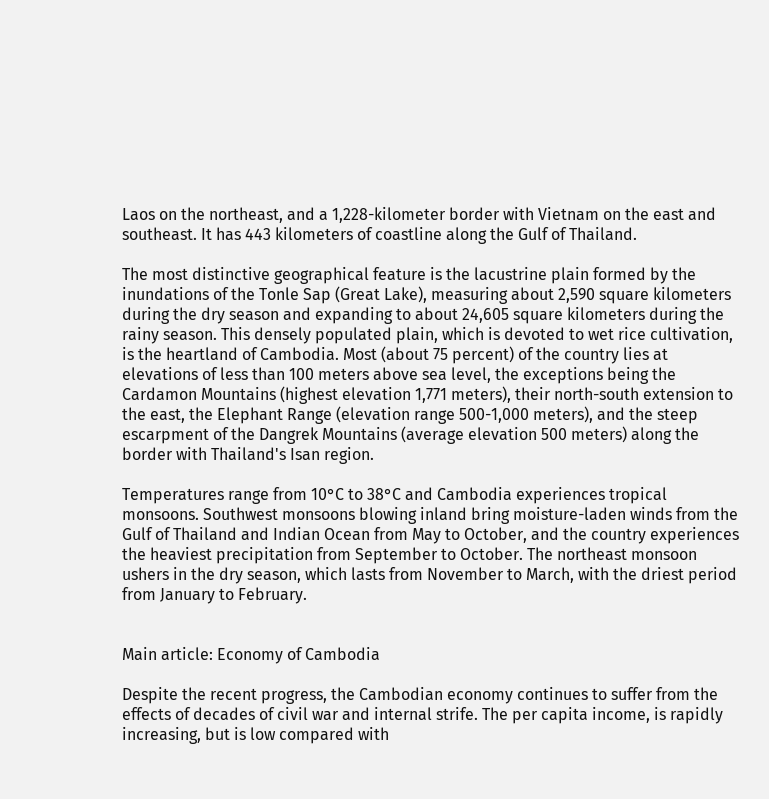Laos on the northeast, and a 1,228-kilometer border with Vietnam on the east and southeast. It has 443 kilometers of coastline along the Gulf of Thailand.

The most distinctive geographical feature is the lacustrine plain formed by the inundations of the Tonle Sap (Great Lake), measuring about 2,590 square kilometers during the dry season and expanding to about 24,605 square kilometers during the rainy season. This densely populated plain, which is devoted to wet rice cultivation, is the heartland of Cambodia. Most (about 75 percent) of the country lies at elevations of less than 100 meters above sea level, the exceptions being the Cardamon Mountains (highest elevation 1,771 meters), their north-south extension to the east, the Elephant Range (elevation range 500-1,000 meters), and the steep escarpment of the Dangrek Mountains (average elevation 500 meters) along the border with Thailand's Isan region.

Temperatures range from 10°C to 38°C and Cambodia experiences tropical monsoons. Southwest monsoons blowing inland bring moisture-laden winds from the Gulf of Thailand and Indian Ocean from May to October, and the country experiences the heaviest precipitation from September to October. The northeast monsoon ushers in the dry season, which lasts from November to March, with the driest period from January to February.


Main article: Economy of Cambodia

Despite the recent progress, the Cambodian economy continues to suffer from the effects of decades of civil war and internal strife. The per capita income, is rapidly increasing, but is low compared with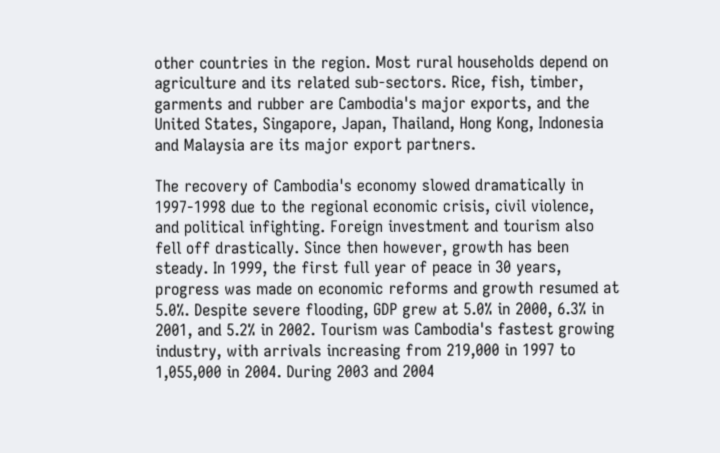other countries in the region. Most rural households depend on agriculture and its related sub-sectors. Rice, fish, timber, garments and rubber are Cambodia's major exports, and the United States, Singapore, Japan, Thailand, Hong Kong, Indonesia and Malaysia are its major export partners.

The recovery of Cambodia's economy slowed dramatically in 1997-1998 due to the regional economic crisis, civil violence, and political infighting. Foreign investment and tourism also fell off drastically. Since then however, growth has been steady. In 1999, the first full year of peace in 30 years, progress was made on economic reforms and growth resumed at 5.0%. Despite severe flooding, GDP grew at 5.0% in 2000, 6.3% in 2001, and 5.2% in 2002. Tourism was Cambodia's fastest growing industry, with arrivals increasing from 219,000 in 1997 to 1,055,000 in 2004. During 2003 and 2004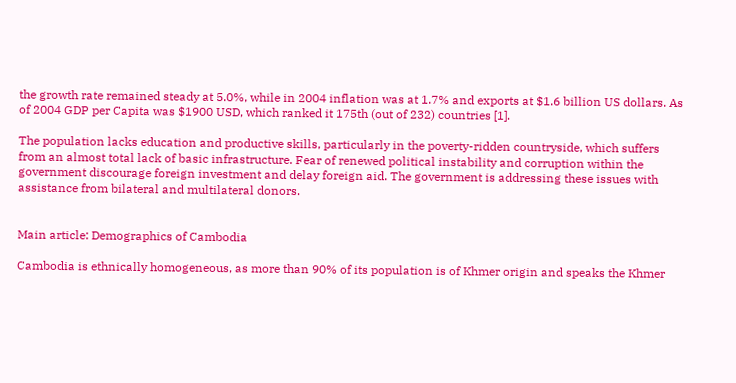the growth rate remained steady at 5.0%, while in 2004 inflation was at 1.7% and exports at $1.6 billion US dollars. As of 2004 GDP per Capita was $1900 USD, which ranked it 175th (out of 232) countries [1].

The population lacks education and productive skills, particularly in the poverty-ridden countryside, which suffers from an almost total lack of basic infrastructure. Fear of renewed political instability and corruption within the government discourage foreign investment and delay foreign aid. The government is addressing these issues with assistance from bilateral and multilateral donors.


Main article: Demographics of Cambodia

Cambodia is ethnically homogeneous, as more than 90% of its population is of Khmer origin and speaks the Khmer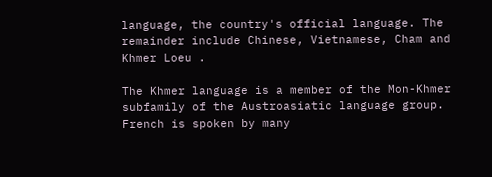language, the country's official language. The remainder include Chinese, Vietnamese, Cham and Khmer Loeu .

The Khmer language is a member of the Mon-Khmer subfamily of the Austroasiatic language group. French is spoken by many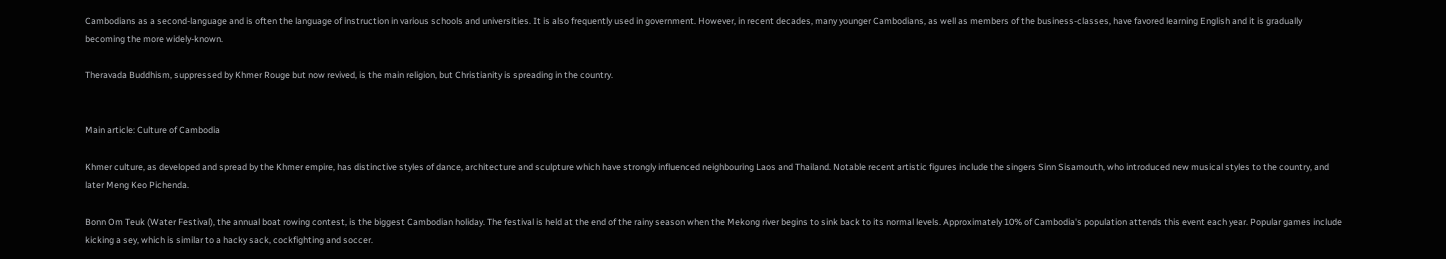Cambodians as a second-language and is often the language of instruction in various schools and universities. It is also frequently used in government. However, in recent decades, many younger Cambodians, as well as members of the business-classes, have favored learning English and it is gradually becoming the more widely-known.

Theravada Buddhism, suppressed by Khmer Rouge but now revived, is the main religion, but Christianity is spreading in the country.


Main article: Culture of Cambodia

Khmer culture, as developed and spread by the Khmer empire, has distinctive styles of dance, architecture and sculpture which have strongly influenced neighbouring Laos and Thailand. Notable recent artistic figures include the singers Sinn Sisamouth, who introduced new musical styles to the country, and later Meng Keo Pichenda.

Bonn Om Teuk (Water Festival), the annual boat rowing contest, is the biggest Cambodian holiday. The festival is held at the end of the rainy season when the Mekong river begins to sink back to its normal levels. Approximately 10% of Cambodia's population attends this event each year. Popular games include kicking a sey, which is similar to a hacky sack, cockfighting and soccer.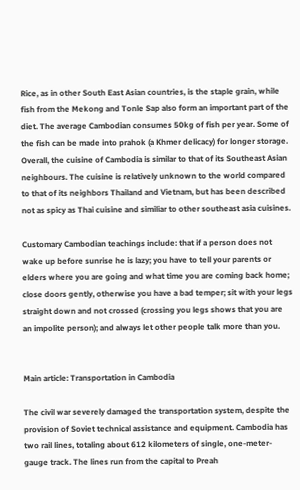Rice, as in other South East Asian countries, is the staple grain, while fish from the Mekong and Tonle Sap also form an important part of the diet. The average Cambodian consumes 50kg of fish per year. Some of the fish can be made into prahok (a Khmer delicacy) for longer storage. Overall, the cuisine of Cambodia is similar to that of its Southeast Asian neighbours. The cuisine is relatively unknown to the world compared to that of its neighbors Thailand and Vietnam, but has been described not as spicy as Thai cuisine and similiar to other southeast asia cuisines.

Customary Cambodian teachings include: that if a person does not wake up before sunrise he is lazy; you have to tell your parents or elders where you are going and what time you are coming back home; close doors gently, otherwise you have a bad temper; sit with your legs straight down and not crossed (crossing you legs shows that you are an impolite person); and always let other people talk more than you.


Main article: Transportation in Cambodia

The civil war severely damaged the transportation system, despite the provision of Soviet technical assistance and equipment. Cambodia has two rail lines, totaling about 612 kilometers of single, one-meter-gauge track. The lines run from the capital to Preah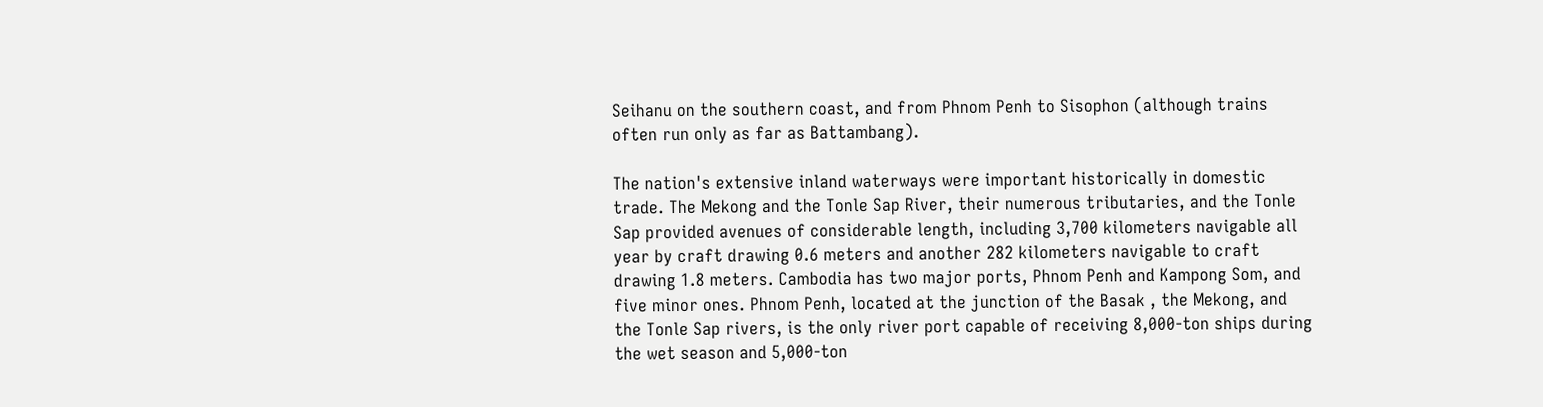Seihanu on the southern coast, and from Phnom Penh to Sisophon (although trains often run only as far as Battambang).

The nation's extensive inland waterways were important historically in domestic trade. The Mekong and the Tonle Sap River, their numerous tributaries, and the Tonle Sap provided avenues of considerable length, including 3,700 kilometers navigable all year by craft drawing 0.6 meters and another 282 kilometers navigable to craft drawing 1.8 meters. Cambodia has two major ports, Phnom Penh and Kampong Som, and five minor ones. Phnom Penh, located at the junction of the Basak , the Mekong, and the Tonle Sap rivers, is the only river port capable of receiving 8,000-ton ships during the wet season and 5,000-ton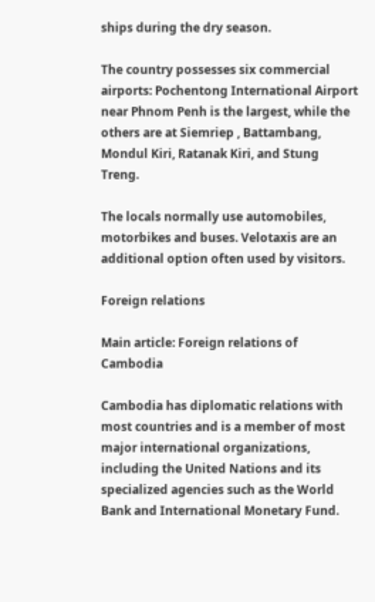ships during the dry season.

The country possesses six commercial airports: Pochentong International Airport near Phnom Penh is the largest, while the others are at Siemriep , Battambang, Mondul Kiri, Ratanak Kiri, and Stung Treng.

The locals normally use automobiles, motorbikes and buses. Velotaxis are an additional option often used by visitors.

Foreign relations

Main article: Foreign relations of Cambodia

Cambodia has diplomatic relations with most countries and is a member of most major international organizations, including the United Nations and its specialized agencies such as the World Bank and International Monetary Fund.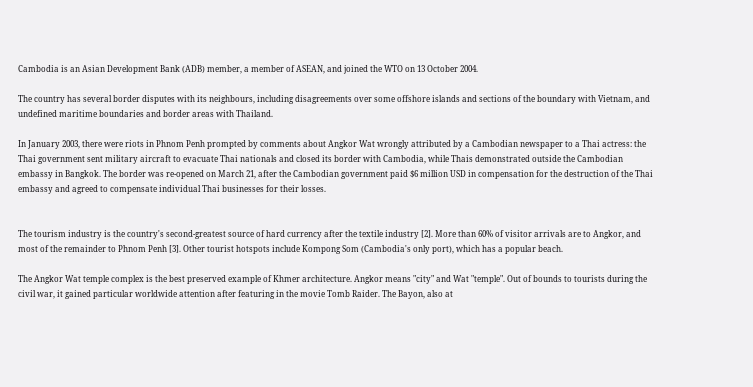Cambodia is an Asian Development Bank (ADB) member, a member of ASEAN, and joined the WTO on 13 October 2004.

The country has several border disputes with its neighbours, including disagreements over some offshore islands and sections of the boundary with Vietnam, and undefined maritime boundaries and border areas with Thailand.

In January 2003, there were riots in Phnom Penh prompted by comments about Angkor Wat wrongly attributed by a Cambodian newspaper to a Thai actress: the Thai government sent military aircraft to evacuate Thai nationals and closed its border with Cambodia, while Thais demonstrated outside the Cambodian embassy in Bangkok. The border was re-opened on March 21, after the Cambodian government paid $6 million USD in compensation for the destruction of the Thai embassy and agreed to compensate individual Thai businesses for their losses.


The tourism industry is the country's second-greatest source of hard currency after the textile industry [2]. More than 60% of visitor arrivals are to Angkor, and most of the remainder to Phnom Penh [3]. Other tourist hotspots include Kompong Som (Cambodia's only port), which has a popular beach.

The Angkor Wat temple complex is the best preserved example of Khmer architecture. Angkor means "city" and Wat "temple". Out of bounds to tourists during the civil war, it gained particular worldwide attention after featuring in the movie Tomb Raider. The Bayon, also at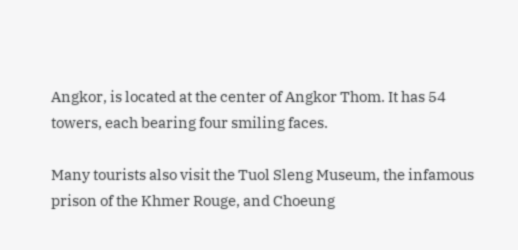Angkor, is located at the center of Angkor Thom. It has 54 towers, each bearing four smiling faces.

Many tourists also visit the Tuol Sleng Museum, the infamous prison of the Khmer Rouge, and Choeung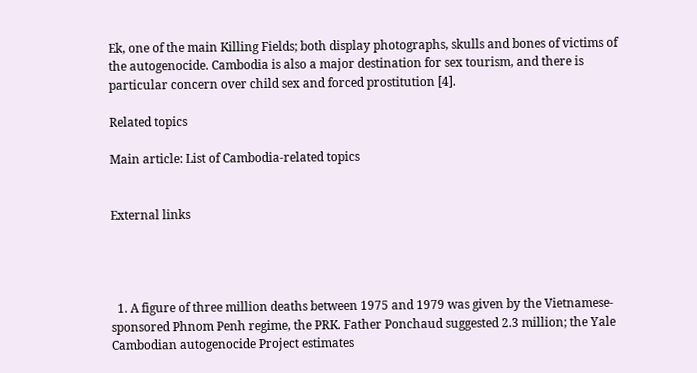Ek, one of the main Killing Fields; both display photographs, skulls and bones of victims of the autogenocide. Cambodia is also a major destination for sex tourism, and there is particular concern over child sex and forced prostitution [4].

Related topics

Main article: List of Cambodia-related topics


External links




  1. A figure of three million deaths between 1975 and 1979 was given by the Vietnamese-sponsored Phnom Penh regime, the PRK. Father Ponchaud suggested 2.3 million; the Yale Cambodian autogenocide Project estimates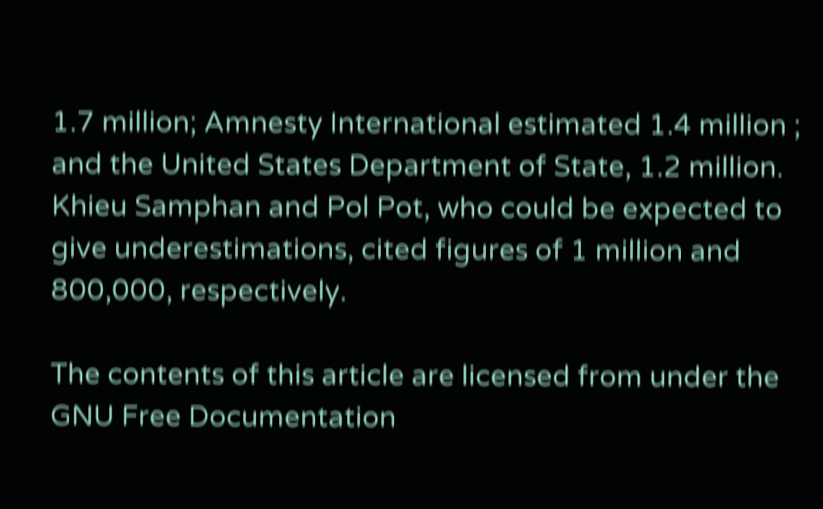1.7 million; Amnesty International estimated 1.4 million ; and the United States Department of State, 1.2 million. Khieu Samphan and Pol Pot, who could be expected to give underestimations, cited figures of 1 million and 800,000, respectively.

The contents of this article are licensed from under the GNU Free Documentation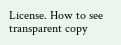License. How to see transparent copy